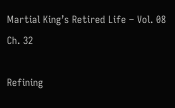Martial King’s Retired Life – Vol. 08 Ch. 32

Refining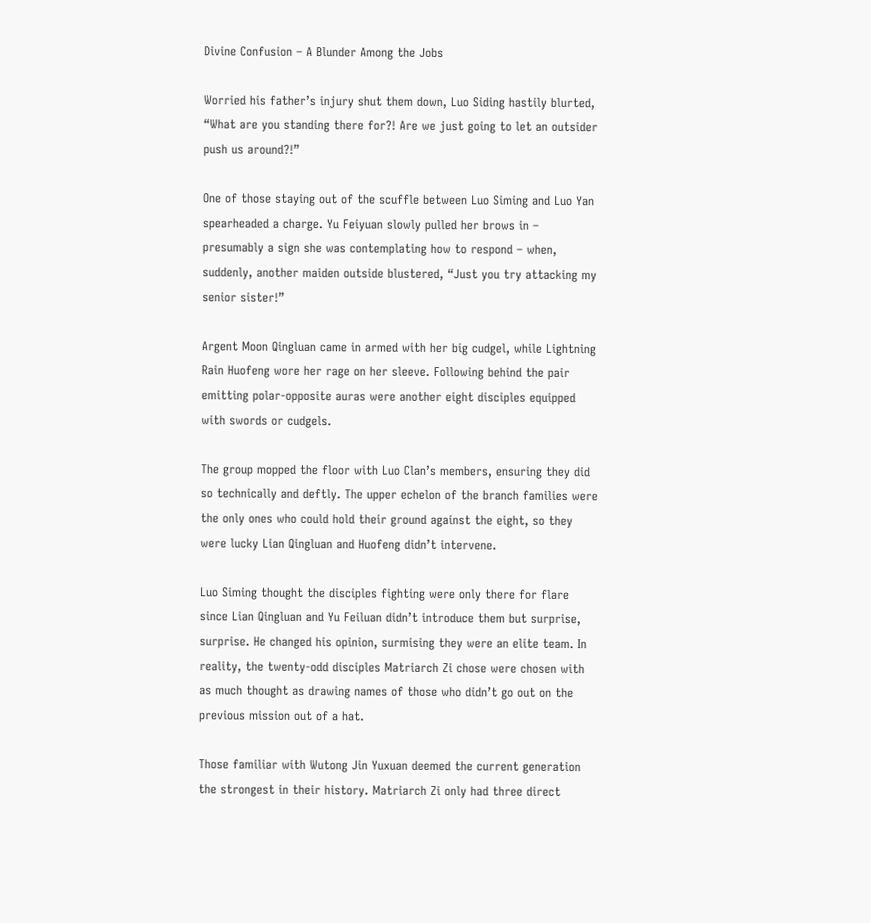Divine Confusion – A Blunder Among the Jobs

Worried his father’s injury shut them down, Luo Siding hastily blurted, “What are you standing there for?! Are we just going to let an outsider push us around?!”

One of those staying out of the scuffle between Luo Siming and Luo Yan spearheaded a charge. Yu Feiyuan slowly pulled her brows in – presumably a sign she was contemplating how to respond – when, suddenly, another maiden outside blustered, “Just you try attacking my senior sister!”

Argent Moon Qingluan came in armed with her big cudgel, while Lightning Rain Huofeng wore her rage on her sleeve. Following behind the pair emitting polar-opposite auras were another eight disciples equipped with swords or cudgels.

The group mopped the floor with Luo Clan’s members, ensuring they did so technically and deftly. The upper echelon of the branch families were the only ones who could hold their ground against the eight, so they were lucky Lian Qingluan and Huofeng didn’t intervene.

Luo Siming thought the disciples fighting were only there for flare since Lian Qingluan and Yu Feiluan didn’t introduce them but surprise, surprise. He changed his opinion, surmising they were an elite team. In reality, the twenty-odd disciples Matriarch Zi chose were chosen with as much thought as drawing names of those who didn’t go out on the previous mission out of a hat.

Those familiar with Wutong Jin Yuxuan deemed the current generation the strongest in their history. Matriarch Zi only had three direct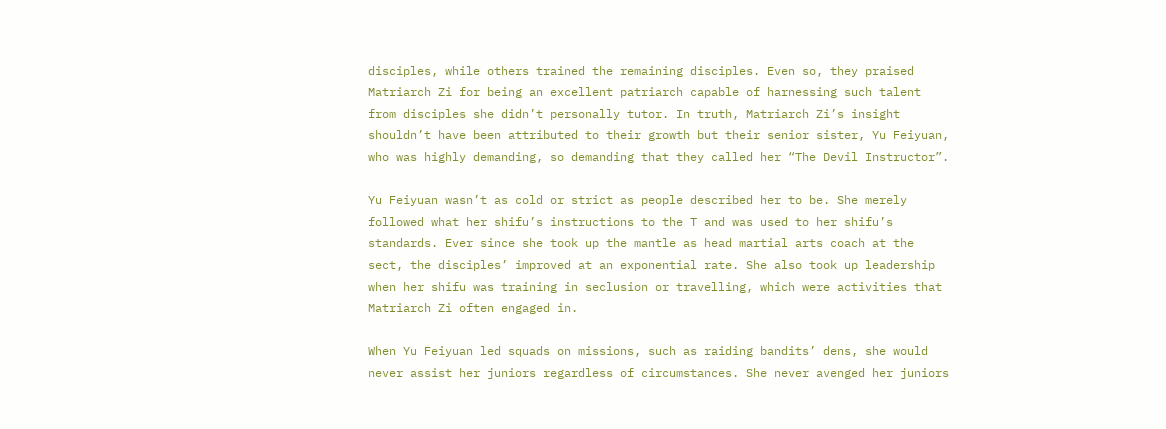disciples, while others trained the remaining disciples. Even so, they praised Matriarch Zi for being an excellent patriarch capable of harnessing such talent from disciples she didn’t personally tutor. In truth, Matriarch Zi’s insight shouldn’t have been attributed to their growth but their senior sister, Yu Feiyuan, who was highly demanding, so demanding that they called her “The Devil Instructor”.

Yu Feiyuan wasn’t as cold or strict as people described her to be. She merely followed what her shifu’s instructions to the T and was used to her shifu’s standards. Ever since she took up the mantle as head martial arts coach at the sect, the disciples’ improved at an exponential rate. She also took up leadership when her shifu was training in seclusion or travelling, which were activities that Matriarch Zi often engaged in.

When Yu Feiyuan led squads on missions, such as raiding bandits’ dens, she would never assist her juniors regardless of circumstances. She never avenged her juniors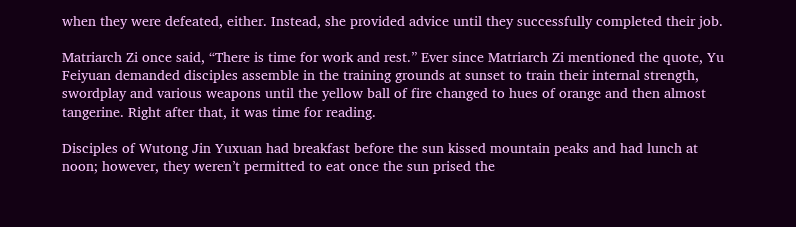when they were defeated, either. Instead, she provided advice until they successfully completed their job.

Matriarch Zi once said, “There is time for work and rest.” Ever since Matriarch Zi mentioned the quote, Yu Feiyuan demanded disciples assemble in the training grounds at sunset to train their internal strength, swordplay and various weapons until the yellow ball of fire changed to hues of orange and then almost tangerine. Right after that, it was time for reading.

Disciples of Wutong Jin Yuxuan had breakfast before the sun kissed mountain peaks and had lunch at noon; however, they weren’t permitted to eat once the sun prised the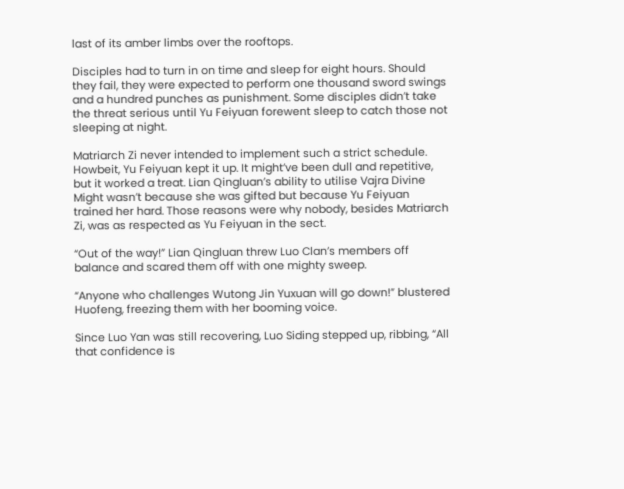last of its amber limbs over the rooftops.

Disciples had to turn in on time and sleep for eight hours. Should they fail, they were expected to perform one thousand sword swings and a hundred punches as punishment. Some disciples didn’t take the threat serious until Yu Feiyuan forewent sleep to catch those not sleeping at night.

Matriarch Zi never intended to implement such a strict schedule. Howbeit, Yu Feiyuan kept it up. It might’ve been dull and repetitive, but it worked a treat. Lian Qingluan’s ability to utilise Vajra Divine Might wasn’t because she was gifted but because Yu Feiyuan trained her hard. Those reasons were why nobody, besides Matriarch Zi, was as respected as Yu Feiyuan in the sect.

“Out of the way!” Lian Qingluan threw Luo Clan’s members off balance and scared them off with one mighty sweep.

“Anyone who challenges Wutong Jin Yuxuan will go down!” blustered Huofeng, freezing them with her booming voice.

Since Luo Yan was still recovering, Luo Siding stepped up, ribbing, “All that confidence is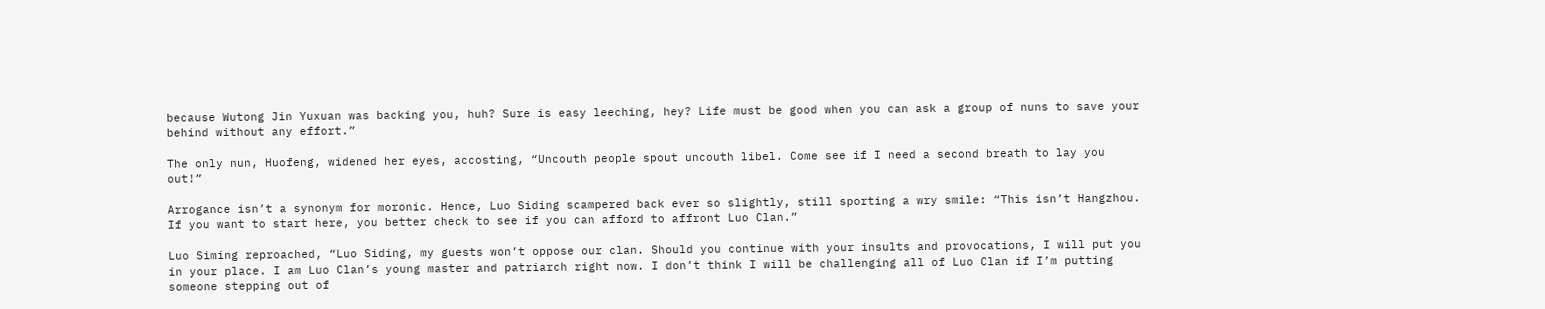because Wutong Jin Yuxuan was backing you, huh? Sure is easy leeching, hey? Life must be good when you can ask a group of nuns to save your behind without any effort.”

The only nun, Huofeng, widened her eyes, accosting, “Uncouth people spout uncouth libel. Come see if I need a second breath to lay you out!”

Arrogance isn’t a synonym for moronic. Hence, Luo Siding scampered back ever so slightly, still sporting a wry smile: “This isn’t Hangzhou. If you want to start here, you better check to see if you can afford to affront Luo Clan.”

Luo Siming reproached, “Luo Siding, my guests won’t oppose our clan. Should you continue with your insults and provocations, I will put you in your place. I am Luo Clan’s young master and patriarch right now. I don’t think I will be challenging all of Luo Clan if I’m putting someone stepping out of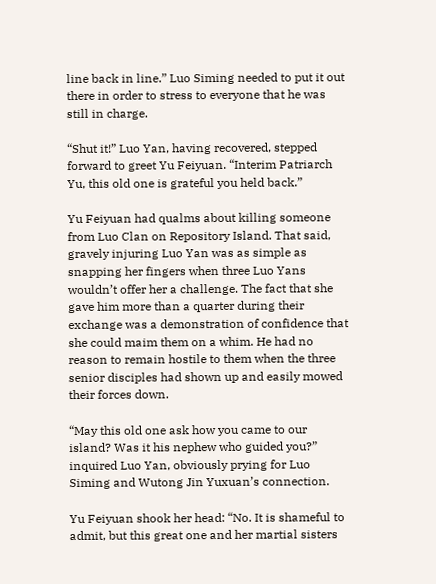line back in line.” Luo Siming needed to put it out there in order to stress to everyone that he was still in charge.

“Shut it!” Luo Yan, having recovered, stepped forward to greet Yu Feiyuan. “Interim Patriarch Yu, this old one is grateful you held back.”

Yu Feiyuan had qualms about killing someone from Luo Clan on Repository Island. That said, gravely injuring Luo Yan was as simple as snapping her fingers when three Luo Yans wouldn’t offer her a challenge. The fact that she gave him more than a quarter during their exchange was a demonstration of confidence that she could maim them on a whim. He had no reason to remain hostile to them when the three senior disciples had shown up and easily mowed their forces down.

“May this old one ask how you came to our island? Was it his nephew who guided you?” inquired Luo Yan, obviously prying for Luo Siming and Wutong Jin Yuxuan’s connection.

Yu Feiyuan shook her head: “No. It is shameful to admit, but this great one and her martial sisters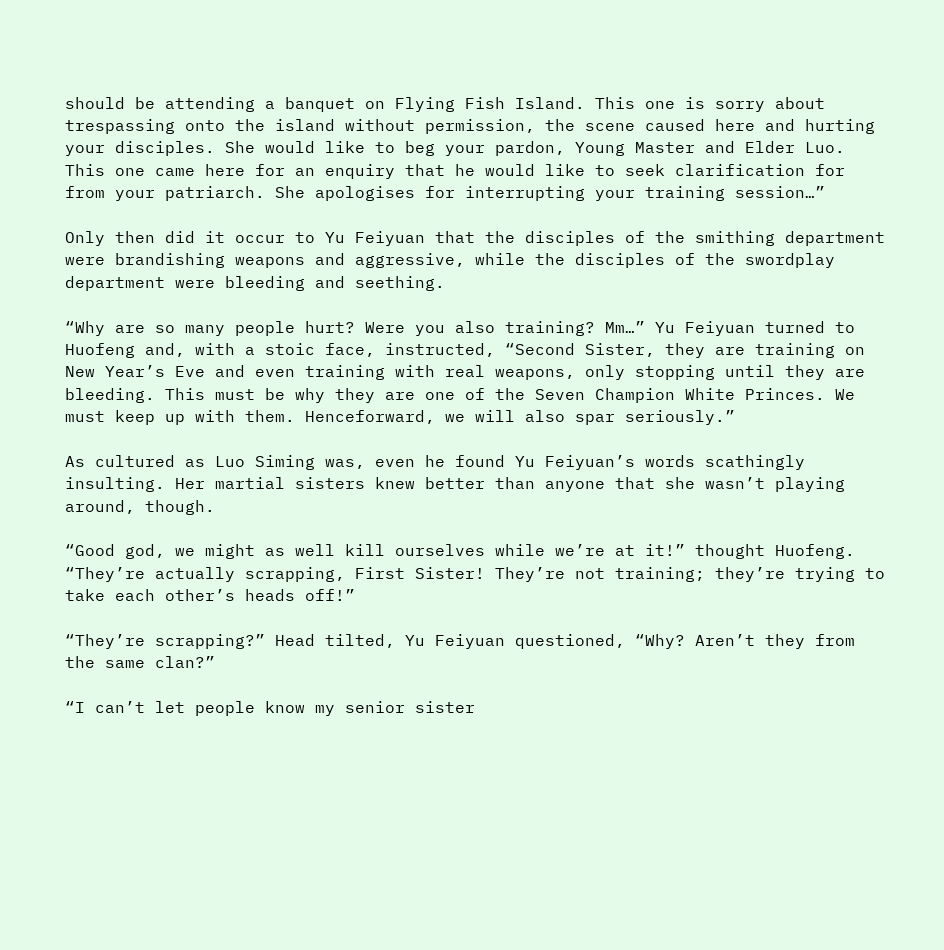should be attending a banquet on Flying Fish Island. This one is sorry about trespassing onto the island without permission, the scene caused here and hurting your disciples. She would like to beg your pardon, Young Master and Elder Luo. This one came here for an enquiry that he would like to seek clarification for from your patriarch. She apologises for interrupting your training session…”

Only then did it occur to Yu Feiyuan that the disciples of the smithing department were brandishing weapons and aggressive, while the disciples of the swordplay department were bleeding and seething.

“Why are so many people hurt? Were you also training? Mm…” Yu Feiyuan turned to Huofeng and, with a stoic face, instructed, “Second Sister, they are training on New Year’s Eve and even training with real weapons, only stopping until they are bleeding. This must be why they are one of the Seven Champion White Princes. We must keep up with them. Henceforward, we will also spar seriously.”

As cultured as Luo Siming was, even he found Yu Feiyuan’s words scathingly insulting. Her martial sisters knew better than anyone that she wasn’t playing around, though.

“Good god, we might as well kill ourselves while we’re at it!” thought Huofeng. “They’re actually scrapping, First Sister! They’re not training; they’re trying to take each other’s heads off!”

“They’re scrapping?” Head tilted, Yu Feiyuan questioned, “Why? Aren’t they from the same clan?”

“I can’t let people know my senior sister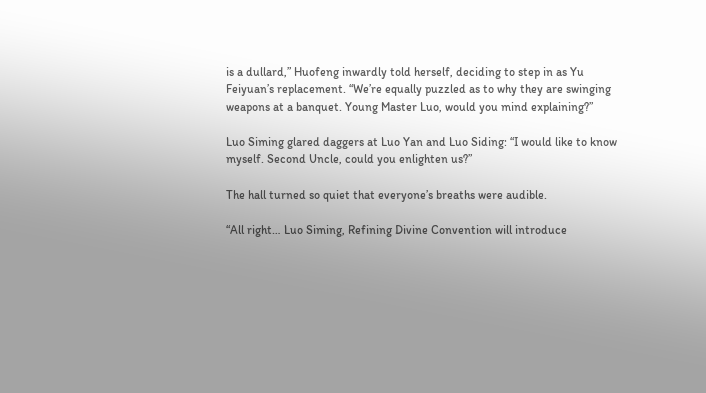is a dullard,” Huofeng inwardly told herself, deciding to step in as Yu Feiyuan’s replacement. “We’re equally puzzled as to why they are swinging weapons at a banquet. Young Master Luo, would you mind explaining?”

Luo Siming glared daggers at Luo Yan and Luo Siding: “I would like to know myself. Second Uncle, could you enlighten us?”

The hall turned so quiet that everyone’s breaths were audible.

“All right… Luo Siming, Refining Divine Convention will introduce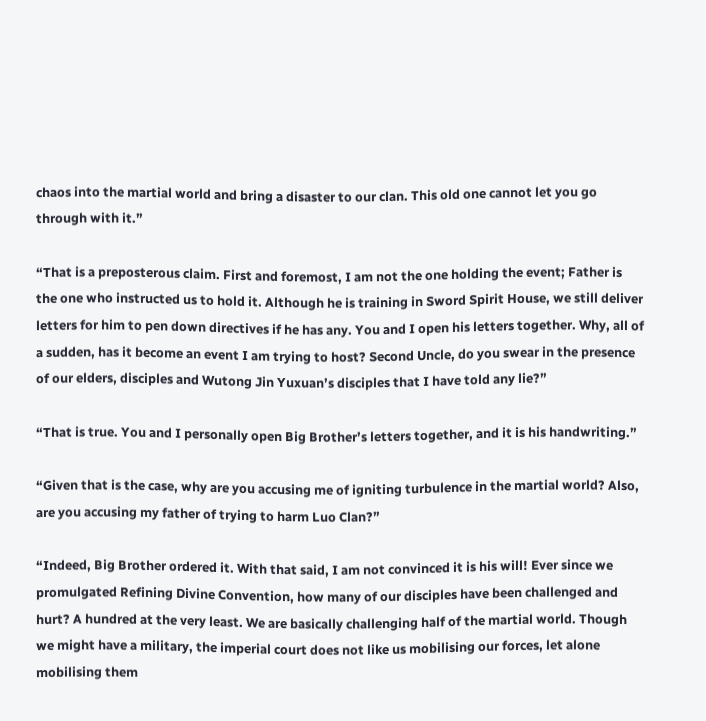chaos into the martial world and bring a disaster to our clan. This old one cannot let you go through with it.”

“That is a preposterous claim. First and foremost, I am not the one holding the event; Father is the one who instructed us to hold it. Although he is training in Sword Spirit House, we still deliver letters for him to pen down directives if he has any. You and I open his letters together. Why, all of a sudden, has it become an event I am trying to host? Second Uncle, do you swear in the presence of our elders, disciples and Wutong Jin Yuxuan’s disciples that I have told any lie?”

“That is true. You and I personally open Big Brother’s letters together, and it is his handwriting.”

“Given that is the case, why are you accusing me of igniting turbulence in the martial world? Also, are you accusing my father of trying to harm Luo Clan?”

“Indeed, Big Brother ordered it. With that said, I am not convinced it is his will! Ever since we promulgated Refining Divine Convention, how many of our disciples have been challenged and hurt? A hundred at the very least. We are basically challenging half of the martial world. Though we might have a military, the imperial court does not like us mobilising our forces, let alone mobilising them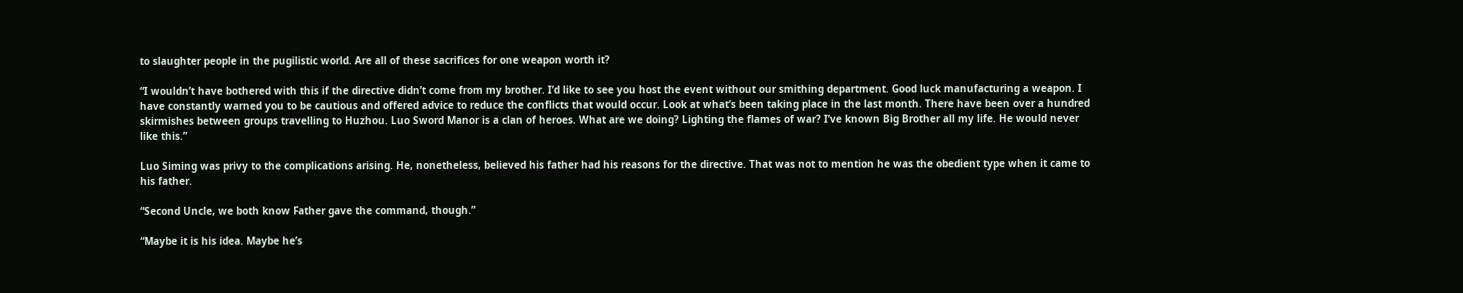to slaughter people in the pugilistic world. Are all of these sacrifices for one weapon worth it?

“I wouldn’t have bothered with this if the directive didn’t come from my brother. I’d like to see you host the event without our smithing department. Good luck manufacturing a weapon. I have constantly warned you to be cautious and offered advice to reduce the conflicts that would occur. Look at what’s been taking place in the last month. There have been over a hundred skirmishes between groups travelling to Huzhou. Luo Sword Manor is a clan of heroes. What are we doing? Lighting the flames of war? I’ve known Big Brother all my life. He would never like this.”

Luo Siming was privy to the complications arising. He, nonetheless, believed his father had his reasons for the directive. That was not to mention he was the obedient type when it came to his father.

“Second Uncle, we both know Father gave the command, though.”

“Maybe it is his idea. Maybe he’s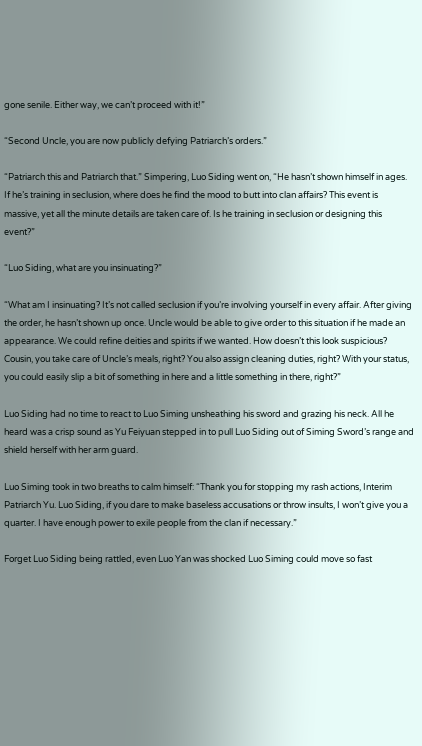gone senile. Either way, we can’t proceed with it!”

“Second Uncle, you are now publicly defying Patriarch’s orders.”

“Patriarch this and Patriarch that.” Simpering, Luo Siding went on, “He hasn’t shown himself in ages. If he’s training in seclusion, where does he find the mood to butt into clan affairs? This event is massive, yet all the minute details are taken care of. Is he training in seclusion or designing this event?”

“Luo Siding, what are you insinuating?”

“What am I insinuating? It’s not called seclusion if you’re involving yourself in every affair. After giving the order, he hasn’t shown up once. Uncle would be able to give order to this situation if he made an appearance. We could refine deities and spirits if we wanted. How doesn’t this look suspicious? Cousin, you take care of Uncle’s meals, right? You also assign cleaning duties, right? With your status, you could easily slip a bit of something in here and a little something in there, right?”

Luo Siding had no time to react to Luo Siming unsheathing his sword and grazing his neck. All he heard was a crisp sound as Yu Feiyuan stepped in to pull Luo Siding out of Siming Sword’s range and shield herself with her arm guard.

Luo Siming took in two breaths to calm himself: “Thank you for stopping my rash actions, Interim Patriarch Yu. Luo Siding, if you dare to make baseless accusations or throw insults, I won’t give you a quarter. I have enough power to exile people from the clan if necessary.”

Forget Luo Siding being rattled, even Luo Yan was shocked Luo Siming could move so fast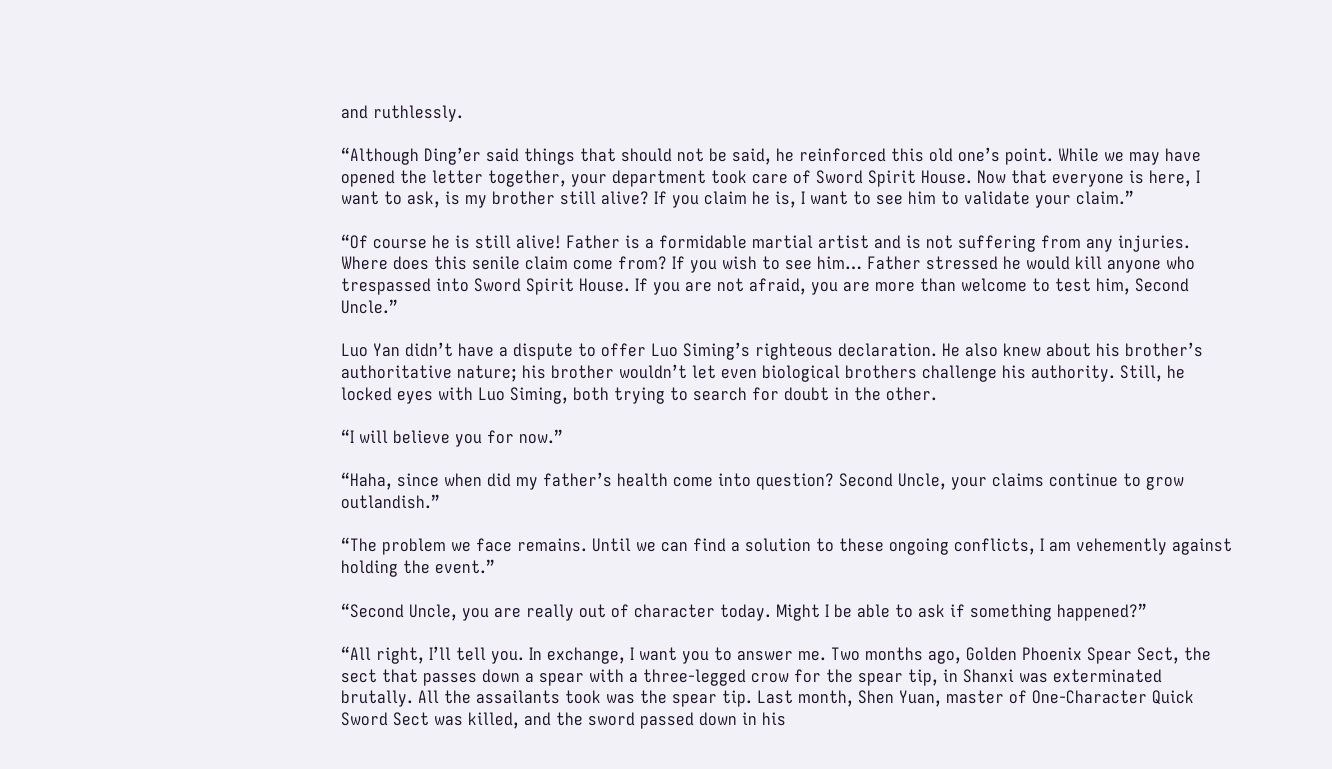and ruthlessly.

“Although Ding’er said things that should not be said, he reinforced this old one’s point. While we may have opened the letter together, your department took care of Sword Spirit House. Now that everyone is here, I want to ask, is my brother still alive? If you claim he is, I want to see him to validate your claim.”

“Of course he is still alive! Father is a formidable martial artist and is not suffering from any injuries. Where does this senile claim come from? If you wish to see him… Father stressed he would kill anyone who trespassed into Sword Spirit House. If you are not afraid, you are more than welcome to test him, Second Uncle.”

Luo Yan didn’t have a dispute to offer Luo Siming’s righteous declaration. He also knew about his brother’s authoritative nature; his brother wouldn’t let even biological brothers challenge his authority. Still, he locked eyes with Luo Siming, both trying to search for doubt in the other.

“I will believe you for now.”

“Haha, since when did my father’s health come into question? Second Uncle, your claims continue to grow outlandish.”

“The problem we face remains. Until we can find a solution to these ongoing conflicts, I am vehemently against holding the event.”

“Second Uncle, you are really out of character today. Might I be able to ask if something happened?”

“All right, I’ll tell you. In exchange, I want you to answer me. Two months ago, Golden Phoenix Spear Sect, the sect that passes down a spear with a three-legged crow for the spear tip, in Shanxi was exterminated brutally. All the assailants took was the spear tip. Last month, Shen Yuan, master of One-Character Quick Sword Sect was killed, and the sword passed down in his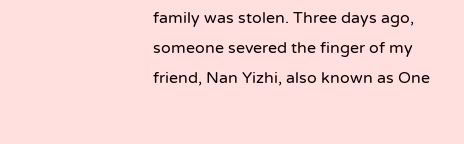family was stolen. Three days ago, someone severed the finger of my friend, Nan Yizhi, also known as One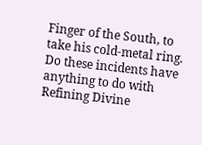Finger of the South, to take his cold-metal ring. Do these incidents have anything to do with Refining Divine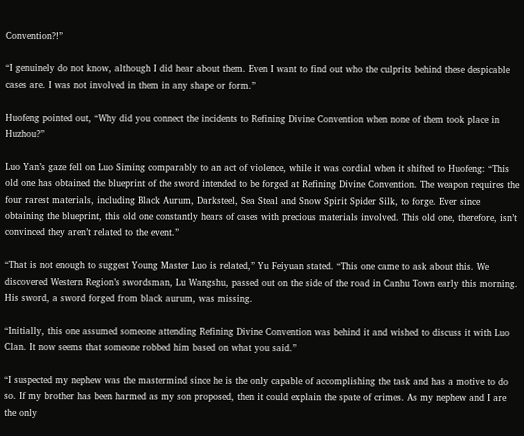Convention?!”

“I genuinely do not know, although I did hear about them. Even I want to find out who the culprits behind these despicable cases are. I was not involved in them in any shape or form.”

Huofeng pointed out, “Why did you connect the incidents to Refining Divine Convention when none of them took place in Huzhou?”

Luo Yan’s gaze fell on Luo Siming comparably to an act of violence, while it was cordial when it shifted to Huofeng: “This old one has obtained the blueprint of the sword intended to be forged at Refining Divine Convention. The weapon requires the four rarest materials, including Black Aurum, Darksteel, Sea Steal and Snow Spirit Spider Silk, to forge. Ever since obtaining the blueprint, this old one constantly hears of cases with precious materials involved. This old one, therefore, isn’t convinced they aren’t related to the event.”

“That is not enough to suggest Young Master Luo is related,” Yu Feiyuan stated. “This one came to ask about this. We discovered Western Region’s swordsman, Lu Wangshu, passed out on the side of the road in Canhu Town early this morning. His sword, a sword forged from black aurum, was missing.

“Initially, this one assumed someone attending Refining Divine Convention was behind it and wished to discuss it with Luo Clan. It now seems that someone robbed him based on what you said.”

“I suspected my nephew was the mastermind since he is the only capable of accomplishing the task and has a motive to do so. If my brother has been harmed as my son proposed, then it could explain the spate of crimes. As my nephew and I are the only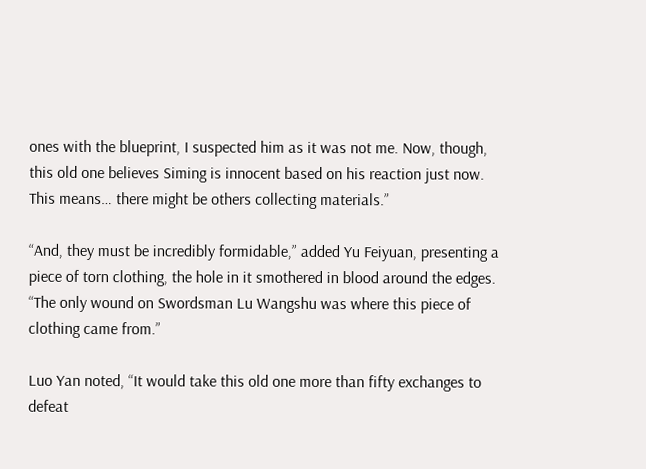ones with the blueprint, I suspected him as it was not me. Now, though, this old one believes Siming is innocent based on his reaction just now. This means… there might be others collecting materials.”

“And, they must be incredibly formidable,” added Yu Feiyuan, presenting a piece of torn clothing, the hole in it smothered in blood around the edges. “The only wound on Swordsman Lu Wangshu was where this piece of clothing came from.”

Luo Yan noted, “It would take this old one more than fifty exchanges to defeat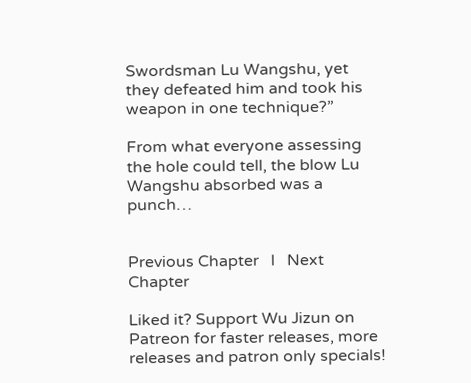Swordsman Lu Wangshu, yet they defeated him and took his weapon in one technique?”

From what everyone assessing the hole could tell, the blow Lu Wangshu absorbed was a punch…


Previous Chapter   l   Next Chapter

Liked it? Support Wu Jizun on Patreon for faster releases, more releases and patron only specials!